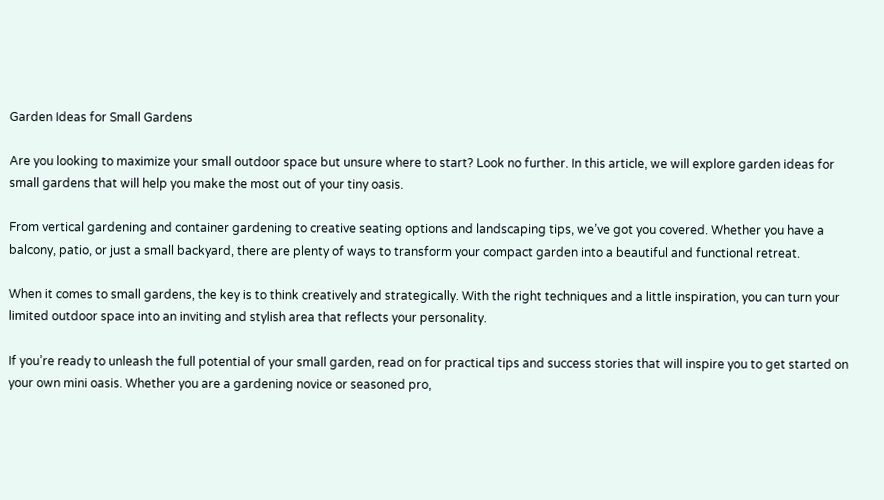Garden Ideas for Small Gardens

Are you looking to maximize your small outdoor space but unsure where to start? Look no further. In this article, we will explore garden ideas for small gardens that will help you make the most out of your tiny oasis.

From vertical gardening and container gardening to creative seating options and landscaping tips, we’ve got you covered. Whether you have a balcony, patio, or just a small backyard, there are plenty of ways to transform your compact garden into a beautiful and functional retreat.

When it comes to small gardens, the key is to think creatively and strategically. With the right techniques and a little inspiration, you can turn your limited outdoor space into an inviting and stylish area that reflects your personality.

If you’re ready to unleash the full potential of your small garden, read on for practical tips and success stories that will inspire you to get started on your own mini oasis. Whether you are a gardening novice or seasoned pro,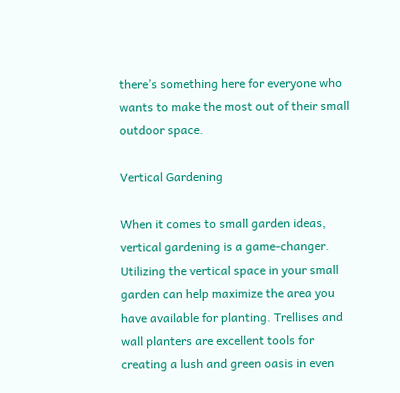there’s something here for everyone who wants to make the most out of their small outdoor space.

Vertical Gardening

When it comes to small garden ideas, vertical gardening is a game-changer. Utilizing the vertical space in your small garden can help maximize the area you have available for planting. Trellises and wall planters are excellent tools for creating a lush and green oasis in even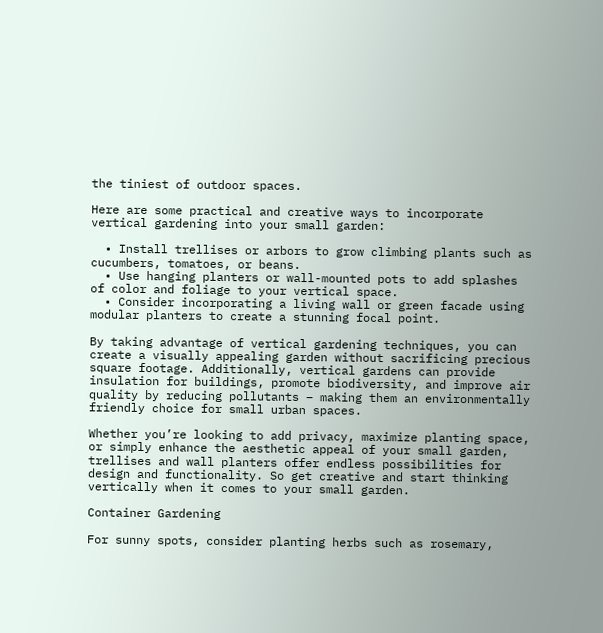the tiniest of outdoor spaces.

Here are some practical and creative ways to incorporate vertical gardening into your small garden:

  • Install trellises or arbors to grow climbing plants such as cucumbers, tomatoes, or beans.
  • Use hanging planters or wall-mounted pots to add splashes of color and foliage to your vertical space.
  • Consider incorporating a living wall or green facade using modular planters to create a stunning focal point.

By taking advantage of vertical gardening techniques, you can create a visually appealing garden without sacrificing precious square footage. Additionally, vertical gardens can provide insulation for buildings, promote biodiversity, and improve air quality by reducing pollutants – making them an environmentally friendly choice for small urban spaces.

Whether you’re looking to add privacy, maximize planting space, or simply enhance the aesthetic appeal of your small garden, trellises and wall planters offer endless possibilities for design and functionality. So get creative and start thinking vertically when it comes to your small garden.

Container Gardening

For sunny spots, consider planting herbs such as rosemary,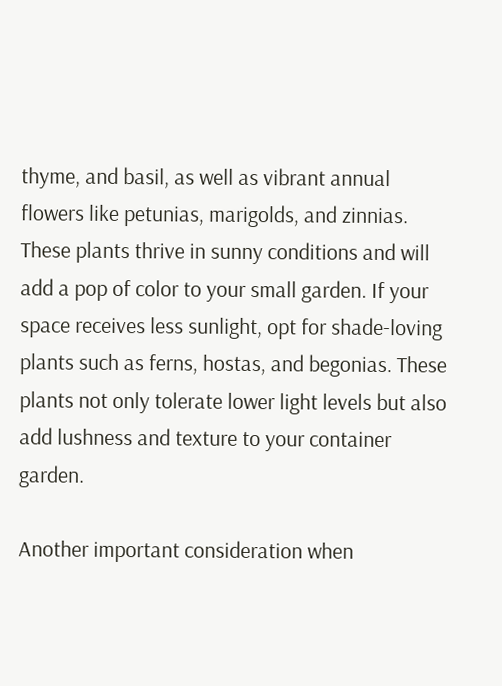thyme, and basil, as well as vibrant annual flowers like petunias, marigolds, and zinnias. These plants thrive in sunny conditions and will add a pop of color to your small garden. If your space receives less sunlight, opt for shade-loving plants such as ferns, hostas, and begonias. These plants not only tolerate lower light levels but also add lushness and texture to your container garden.

Another important consideration when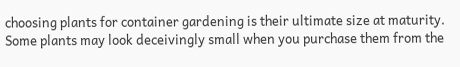choosing plants for container gardening is their ultimate size at maturity. Some plants may look deceivingly small when you purchase them from the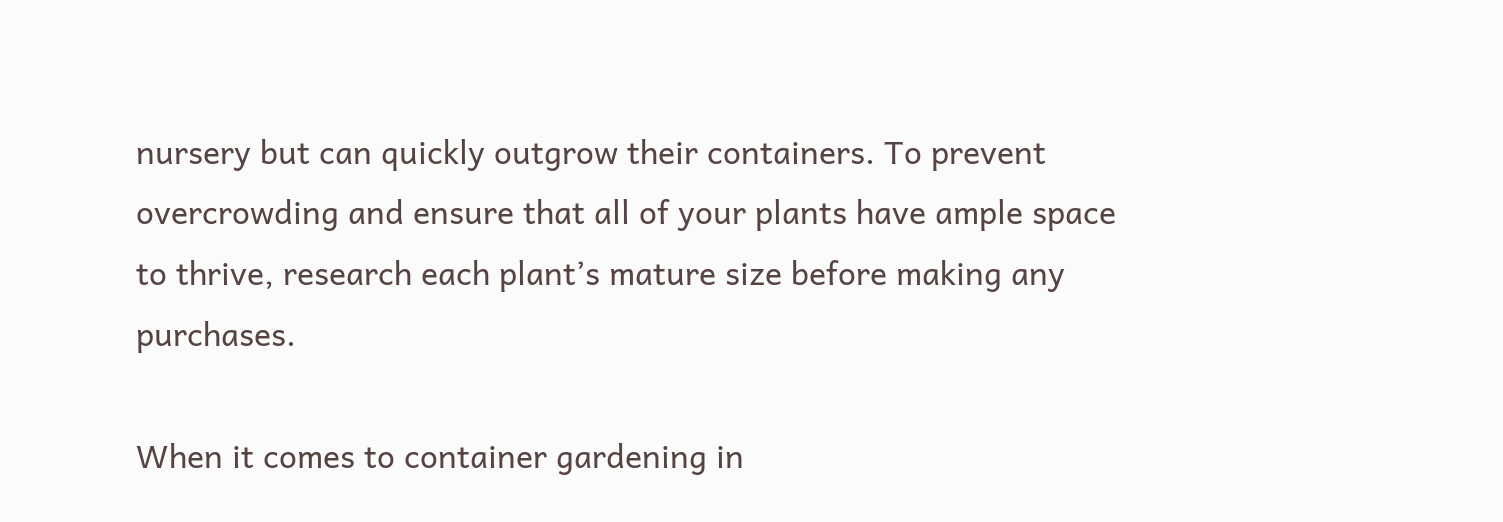nursery but can quickly outgrow their containers. To prevent overcrowding and ensure that all of your plants have ample space to thrive, research each plant’s mature size before making any purchases.

When it comes to container gardening in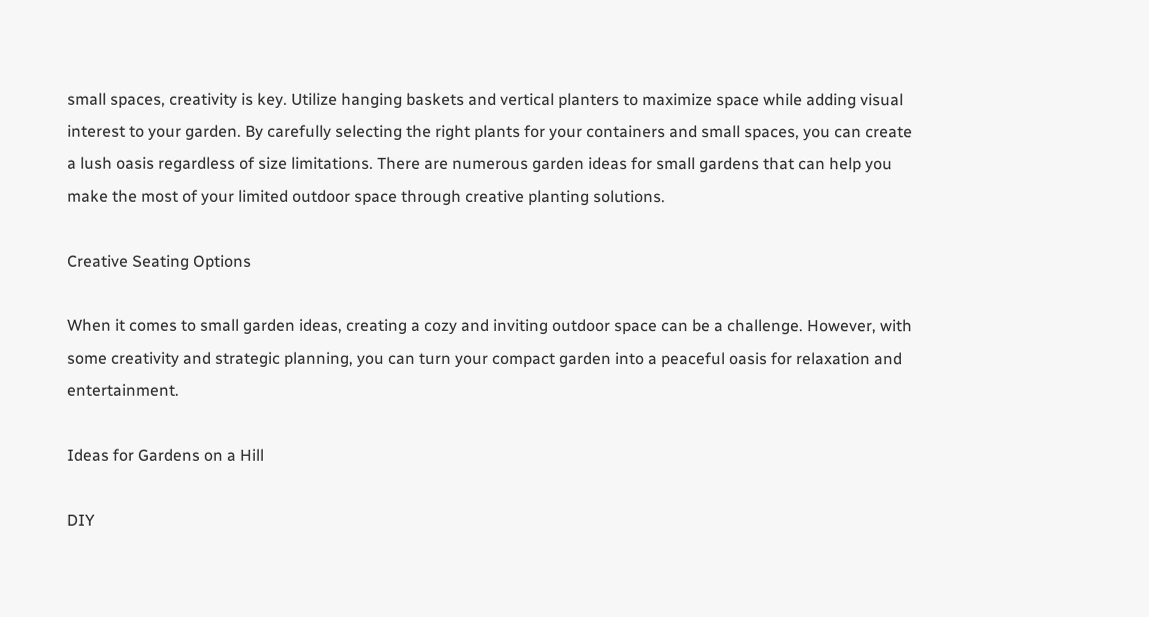small spaces, creativity is key. Utilize hanging baskets and vertical planters to maximize space while adding visual interest to your garden. By carefully selecting the right plants for your containers and small spaces, you can create a lush oasis regardless of size limitations. There are numerous garden ideas for small gardens that can help you make the most of your limited outdoor space through creative planting solutions.

Creative Seating Options

When it comes to small garden ideas, creating a cozy and inviting outdoor space can be a challenge. However, with some creativity and strategic planning, you can turn your compact garden into a peaceful oasis for relaxation and entertainment.

Ideas for Gardens on a Hill

DIY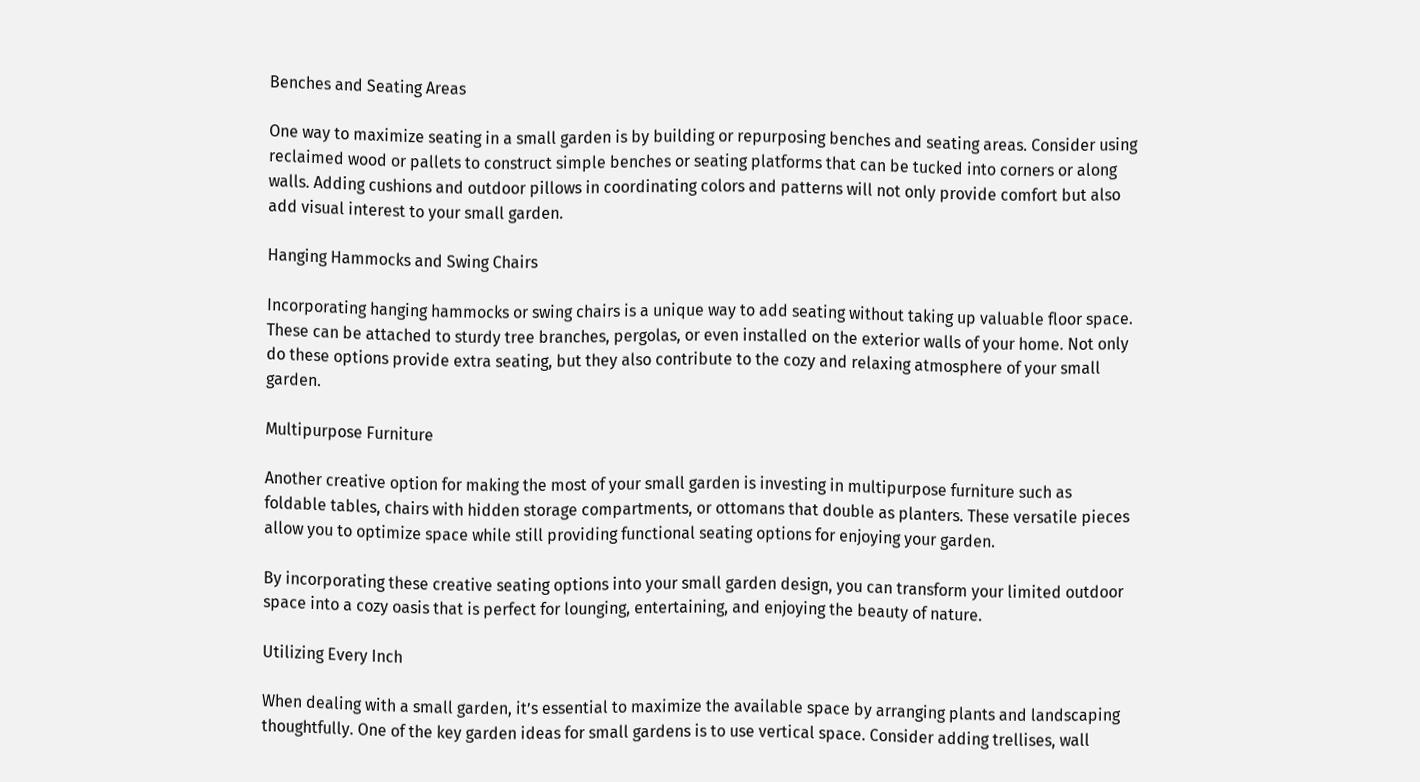Benches and Seating Areas

One way to maximize seating in a small garden is by building or repurposing benches and seating areas. Consider using reclaimed wood or pallets to construct simple benches or seating platforms that can be tucked into corners or along walls. Adding cushions and outdoor pillows in coordinating colors and patterns will not only provide comfort but also add visual interest to your small garden.

Hanging Hammocks and Swing Chairs

Incorporating hanging hammocks or swing chairs is a unique way to add seating without taking up valuable floor space. These can be attached to sturdy tree branches, pergolas, or even installed on the exterior walls of your home. Not only do these options provide extra seating, but they also contribute to the cozy and relaxing atmosphere of your small garden.

Multipurpose Furniture

Another creative option for making the most of your small garden is investing in multipurpose furniture such as foldable tables, chairs with hidden storage compartments, or ottomans that double as planters. These versatile pieces allow you to optimize space while still providing functional seating options for enjoying your garden.

By incorporating these creative seating options into your small garden design, you can transform your limited outdoor space into a cozy oasis that is perfect for lounging, entertaining, and enjoying the beauty of nature.

Utilizing Every Inch

When dealing with a small garden, it’s essential to maximize the available space by arranging plants and landscaping thoughtfully. One of the key garden ideas for small gardens is to use vertical space. Consider adding trellises, wall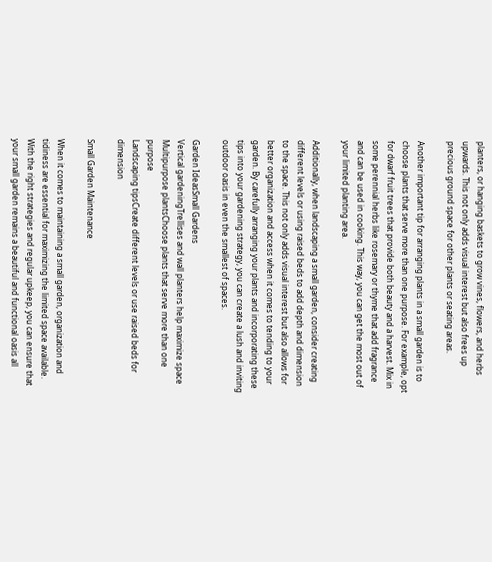planters, or hanging baskets to grow vines, flowers, and herbs upwards. This not only adds visual interest but also frees up precious ground space for other plants or seating areas.

Another important tip for arranging plants in a small garden is to choose plants that serve more than one purpose. For example, opt for dwarf fruit trees that provide both beauty and a harvest. Mix in some perennial herbs like rosemary or thyme that add fragrance and can be used in cooking. This way, you can get the most out of your limited planting area.

Additionally, when landscaping a small garden, consider creating different levels or using raised beds to add depth and dimension to the space. This not only adds visual interest but also allows for better organization and access when it comes to tending to your garden. By carefully arranging your plants and incorporating these tips into your gardening strategy, you can create a lush and inviting outdoor oasis in even the smallest of spaces.

Garden IdeasSmall Gardens
Vertical gardeningTrellises and wall planters help maximize space
Multipurpose plantsChoose plants that serve more than one purpose
Landscaping tipsCreate different levels or use raised beds for dimension

Small Garden Maintenance

When it comes to maintaining a small garden, organization and tidiness are essential for maximizing the limited space available. With the right strategies and regular upkeep, you can ensure that your small garden remains a beautiful and functional oasis all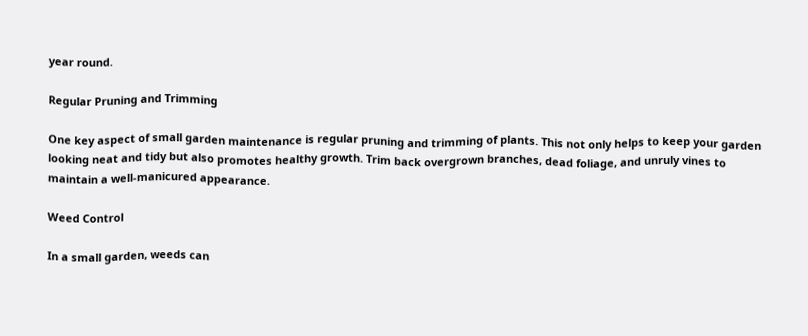year round.

Regular Pruning and Trimming

One key aspect of small garden maintenance is regular pruning and trimming of plants. This not only helps to keep your garden looking neat and tidy but also promotes healthy growth. Trim back overgrown branches, dead foliage, and unruly vines to maintain a well-manicured appearance.

Weed Control

In a small garden, weeds can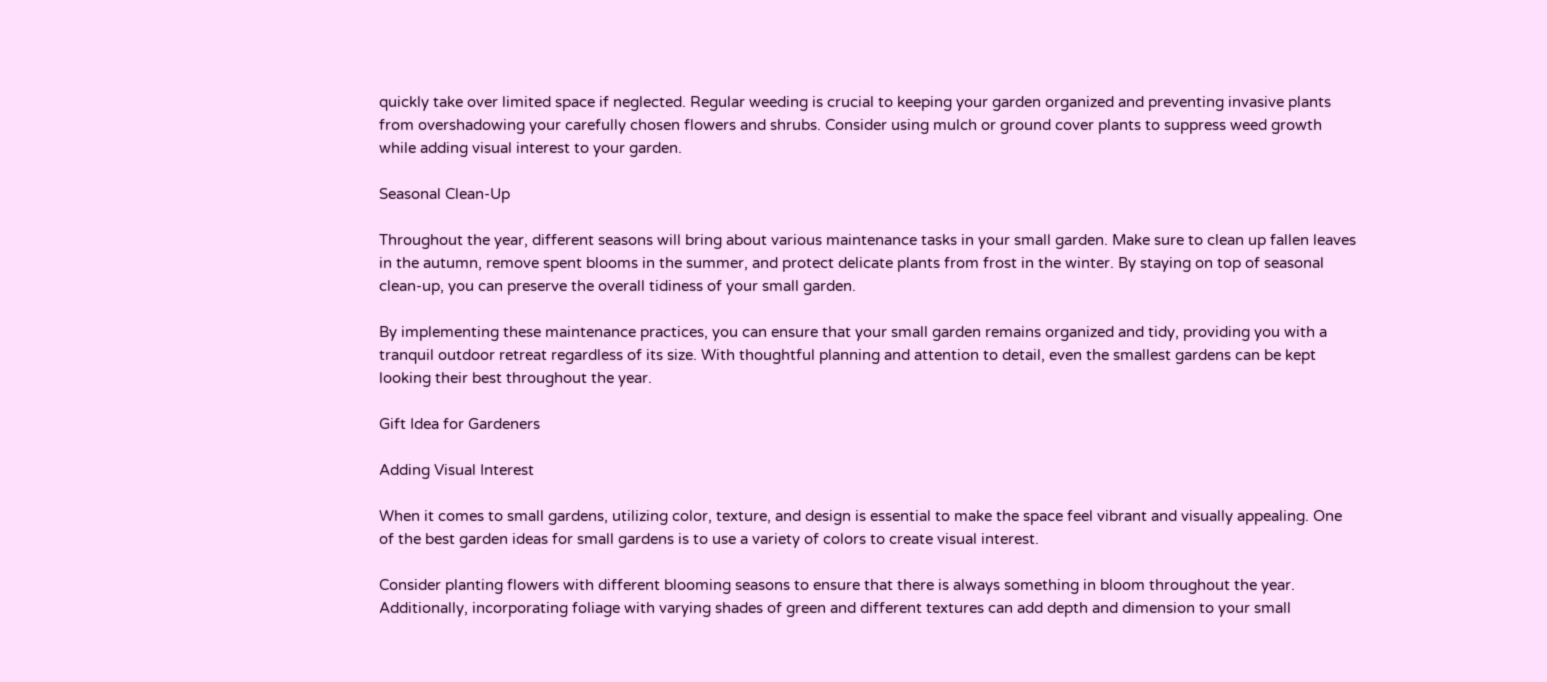quickly take over limited space if neglected. Regular weeding is crucial to keeping your garden organized and preventing invasive plants from overshadowing your carefully chosen flowers and shrubs. Consider using mulch or ground cover plants to suppress weed growth while adding visual interest to your garden.

Seasonal Clean-Up

Throughout the year, different seasons will bring about various maintenance tasks in your small garden. Make sure to clean up fallen leaves in the autumn, remove spent blooms in the summer, and protect delicate plants from frost in the winter. By staying on top of seasonal clean-up, you can preserve the overall tidiness of your small garden.

By implementing these maintenance practices, you can ensure that your small garden remains organized and tidy, providing you with a tranquil outdoor retreat regardless of its size. With thoughtful planning and attention to detail, even the smallest gardens can be kept looking their best throughout the year.

Gift Idea for Gardeners

Adding Visual Interest

When it comes to small gardens, utilizing color, texture, and design is essential to make the space feel vibrant and visually appealing. One of the best garden ideas for small gardens is to use a variety of colors to create visual interest.

Consider planting flowers with different blooming seasons to ensure that there is always something in bloom throughout the year. Additionally, incorporating foliage with varying shades of green and different textures can add depth and dimension to your small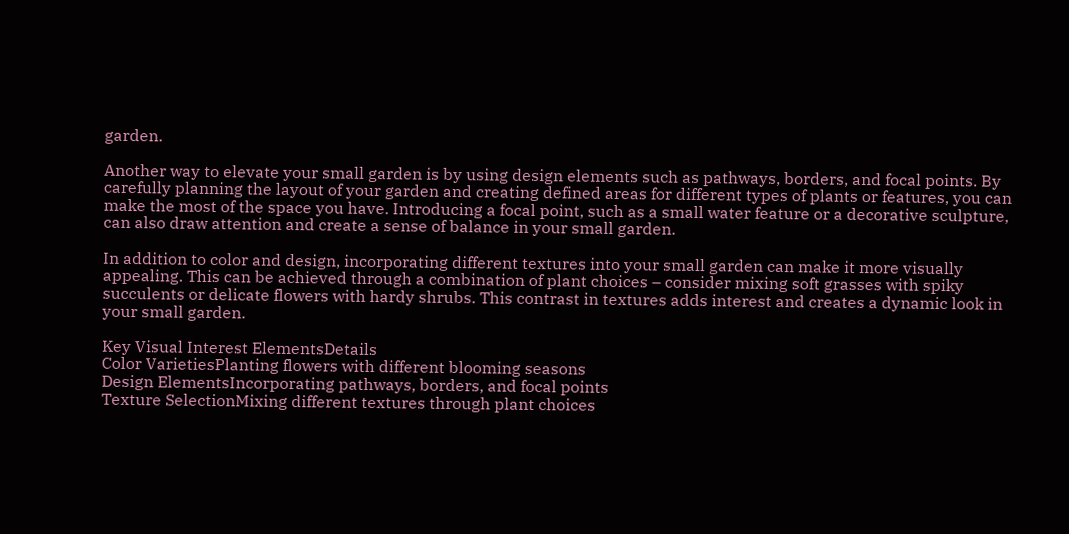garden.

Another way to elevate your small garden is by using design elements such as pathways, borders, and focal points. By carefully planning the layout of your garden and creating defined areas for different types of plants or features, you can make the most of the space you have. Introducing a focal point, such as a small water feature or a decorative sculpture, can also draw attention and create a sense of balance in your small garden.

In addition to color and design, incorporating different textures into your small garden can make it more visually appealing. This can be achieved through a combination of plant choices – consider mixing soft grasses with spiky succulents or delicate flowers with hardy shrubs. This contrast in textures adds interest and creates a dynamic look in your small garden.

Key Visual Interest ElementsDetails
Color VarietiesPlanting flowers with different blooming seasons
Design ElementsIncorporating pathways, borders, and focal points
Texture SelectionMixing different textures through plant choices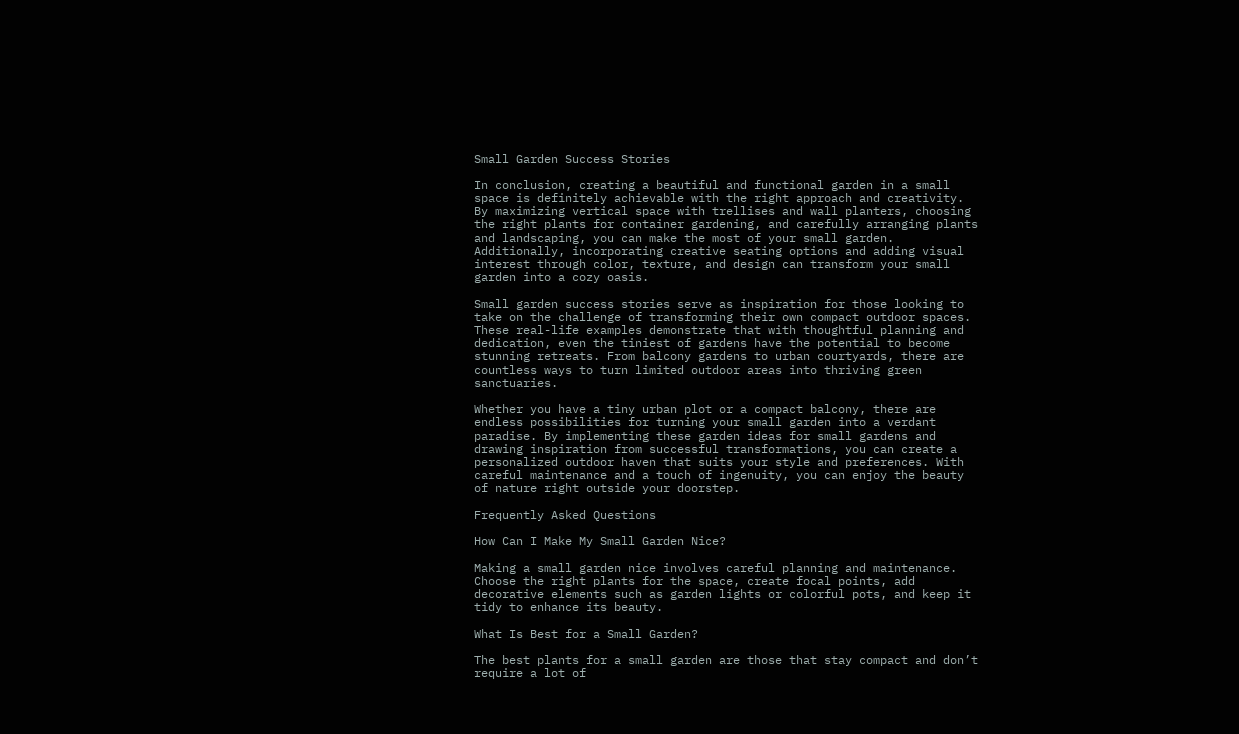Small Garden Success Stories

In conclusion, creating a beautiful and functional garden in a small space is definitely achievable with the right approach and creativity. By maximizing vertical space with trellises and wall planters, choosing the right plants for container gardening, and carefully arranging plants and landscaping, you can make the most of your small garden. Additionally, incorporating creative seating options and adding visual interest through color, texture, and design can transform your small garden into a cozy oasis.

Small garden success stories serve as inspiration for those looking to take on the challenge of transforming their own compact outdoor spaces. These real-life examples demonstrate that with thoughtful planning and dedication, even the tiniest of gardens have the potential to become stunning retreats. From balcony gardens to urban courtyards, there are countless ways to turn limited outdoor areas into thriving green sanctuaries.

Whether you have a tiny urban plot or a compact balcony, there are endless possibilities for turning your small garden into a verdant paradise. By implementing these garden ideas for small gardens and drawing inspiration from successful transformations, you can create a personalized outdoor haven that suits your style and preferences. With careful maintenance and a touch of ingenuity, you can enjoy the beauty of nature right outside your doorstep.

Frequently Asked Questions

How Can I Make My Small Garden Nice?

Making a small garden nice involves careful planning and maintenance. Choose the right plants for the space, create focal points, add decorative elements such as garden lights or colorful pots, and keep it tidy to enhance its beauty.

What Is Best for a Small Garden?

The best plants for a small garden are those that stay compact and don’t require a lot of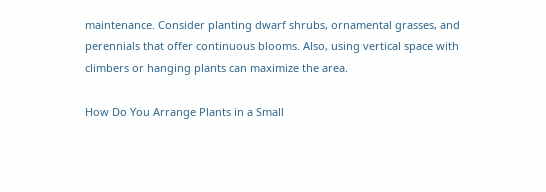maintenance. Consider planting dwarf shrubs, ornamental grasses, and perennials that offer continuous blooms. Also, using vertical space with climbers or hanging plants can maximize the area.

How Do You Arrange Plants in a Small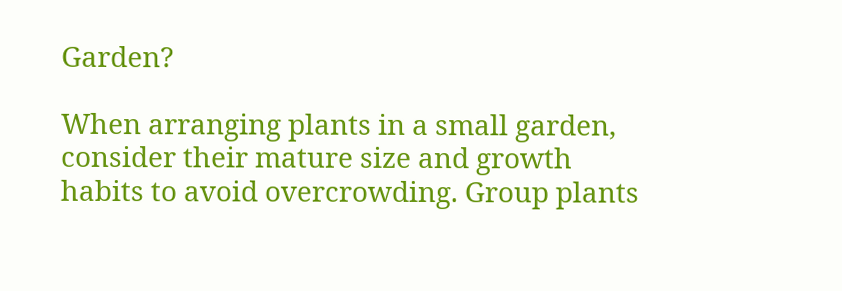Garden?

When arranging plants in a small garden, consider their mature size and growth habits to avoid overcrowding. Group plants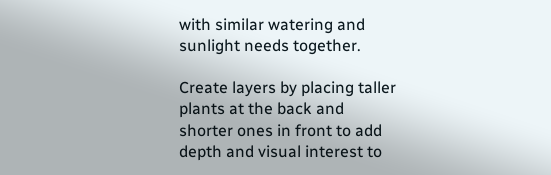with similar watering and sunlight needs together.

Create layers by placing taller plants at the back and shorter ones in front to add depth and visual interest to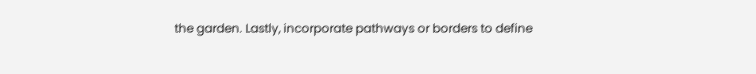the garden. Lastly, incorporate pathways or borders to define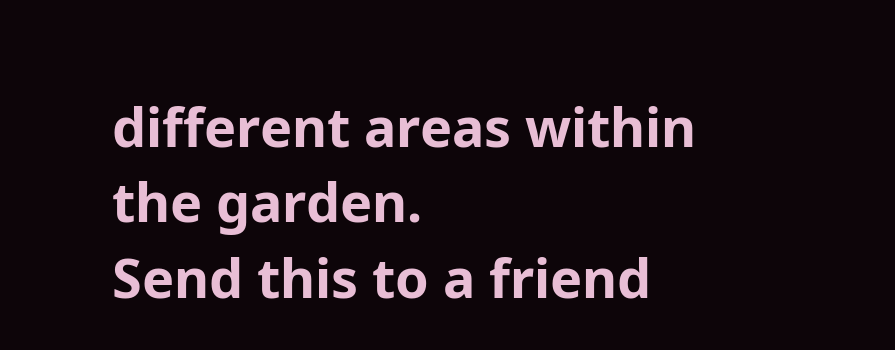different areas within the garden.
Send this to a friend